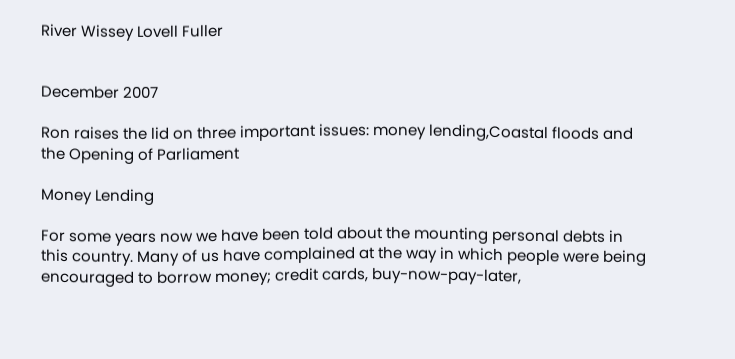River Wissey Lovell Fuller


December 2007

Ron raises the lid on three important issues: money lending,Coastal floods and the Opening of Parliament

Money Lending

For some years now we have been told about the mounting personal debts in this country. Many of us have complained at the way in which people were being encouraged to borrow money; credit cards, buy-now-pay-later,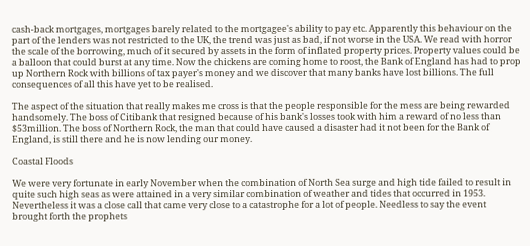cash-back mortgages, mortgages barely related to the mortgagee's ability to pay etc. Apparently this behaviour on the part of the lenders was not restricted to the UK, the trend was just as bad, if not worse in the USA. We read with horror the scale of the borrowing, much of it secured by assets in the form of inflated property prices. Property values could be a balloon that could burst at any time. Now the chickens are coming home to roost, the Bank of England has had to prop up Northern Rock with billions of tax payer's money and we discover that many banks have lost billions. The full consequences of all this have yet to be realised.

The aspect of the situation that really makes me cross is that the people responsible for the mess are being rewarded handsomely. The boss of Citibank that resigned because of his bank's losses took with him a reward of no less than $53million. The boss of Northern Rock, the man that could have caused a disaster had it not been for the Bank of England, is still there and he is now lending our money.

Coastal Floods

We were very fortunate in early November when the combination of North Sea surge and high tide failed to result in quite such high seas as were attained in a very similar combination of weather and tides that occurred in 1953. Nevertheless it was a close call that came very close to a catastrophe for a lot of people. Needless to say the event brought forth the prophets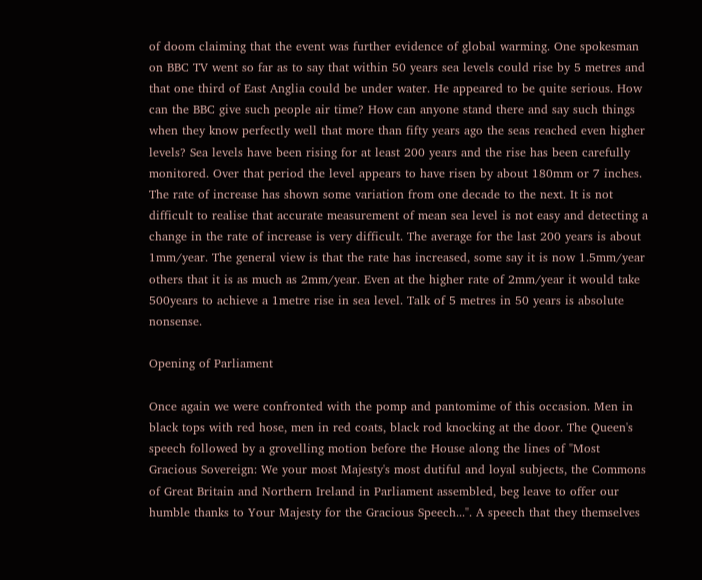of doom claiming that the event was further evidence of global warming. One spokesman on BBC TV went so far as to say that within 50 years sea levels could rise by 5 metres and that one third of East Anglia could be under water. He appeared to be quite serious. How can the BBC give such people air time? How can anyone stand there and say such things when they know perfectly well that more than fifty years ago the seas reached even higher levels? Sea levels have been rising for at least 200 years and the rise has been carefully monitored. Over that period the level appears to have risen by about 180mm or 7 inches. The rate of increase has shown some variation from one decade to the next. It is not difficult to realise that accurate measurement of mean sea level is not easy and detecting a change in the rate of increase is very difficult. The average for the last 200 years is about 1mm/year. The general view is that the rate has increased, some say it is now 1.5mm/year others that it is as much as 2mm/year. Even at the higher rate of 2mm/year it would take 500years to achieve a 1metre rise in sea level. Talk of 5 metres in 50 years is absolute nonsense.

Opening of Parliament

Once again we were confronted with the pomp and pantomime of this occasion. Men in black tops with red hose, men in red coats, black rod knocking at the door. The Queen's speech followed by a grovelling motion before the House along the lines of "Most Gracious Sovereign: We your most Majesty's most dutiful and loyal subjects, the Commons of Great Britain and Northern Ireland in Parliament assembled, beg leave to offer our humble thanks to Your Majesty for the Gracious Speech...". A speech that they themselves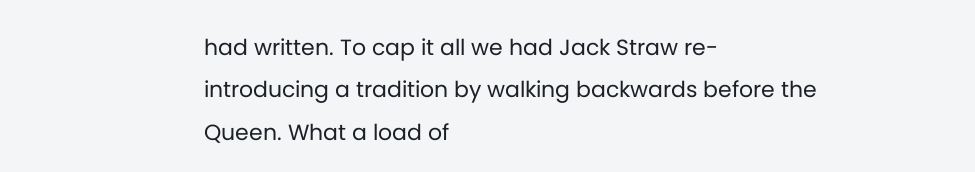had written. To cap it all we had Jack Straw re-introducing a tradition by walking backwards before the Queen. What a load of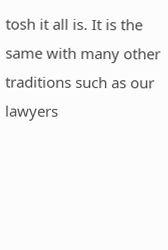tosh it all is. It is the same with many other traditions such as our lawyers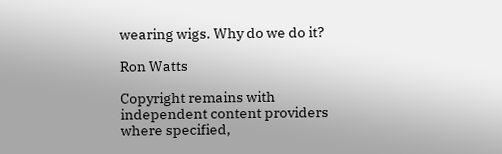wearing wigs. Why do we do it?

Ron Watts

Copyright remains with independent content providers where specified,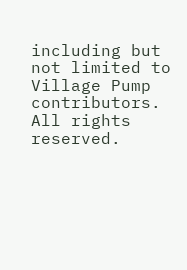including but not limited to Village Pump contributors. All rights reserved.